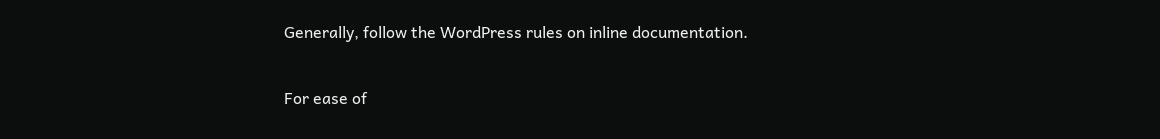Generally, follow the WordPress rules on inline documentation.

For ease of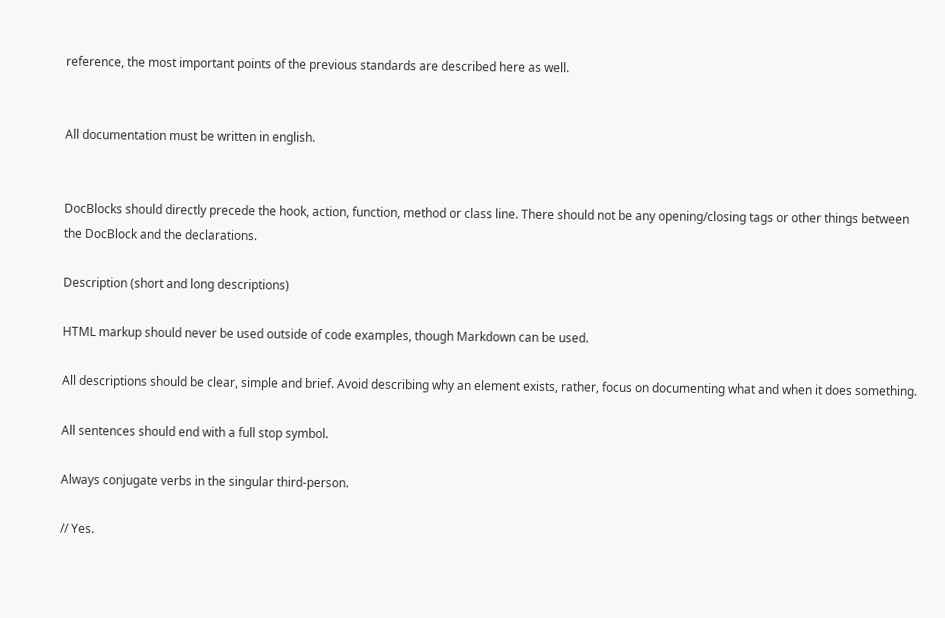reference, the most important points of the previous standards are described here as well.


All documentation must be written in english.


DocBlocks should directly precede the hook, action, function, method or class line. There should not be any opening/closing tags or other things between the DocBlock and the declarations.

Description (short and long descriptions)

HTML markup should never be used outside of code examples, though Markdown can be used.

All descriptions should be clear, simple and brief. Avoid describing why an element exists, rather, focus on documenting what and when it does something.

All sentences should end with a full stop symbol.

Always conjugate verbs in the singular third-person.

// Yes.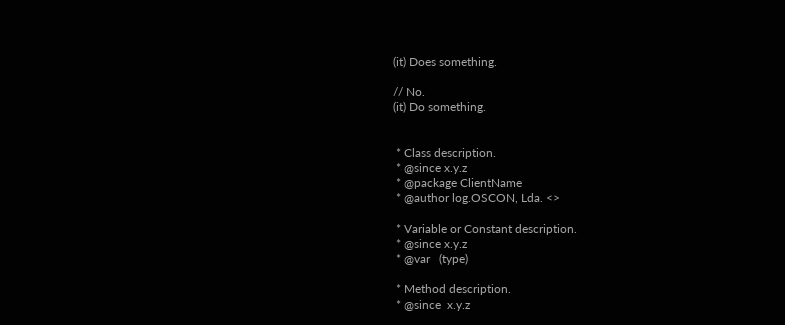(it) Does something.

// No.
(it) Do something.


 * Class description.
 * @since x.y.z
 * @package ClientName
 * @author log.OSCON, Lda. <>

 * Variable or Constant description.
 * @since x.y.z
 * @var   (type)

 * Method description.
 * @since  x.y.z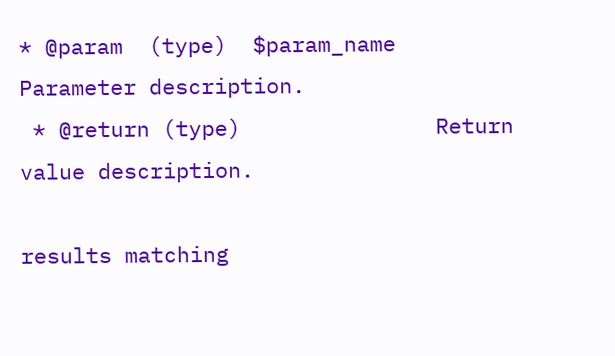* @param  (type)  $param_name  Parameter description.
 * @return (type)               Return value description.

results matching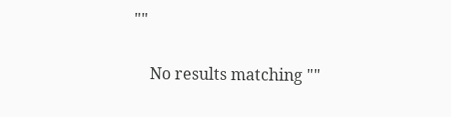""

    No results matching ""